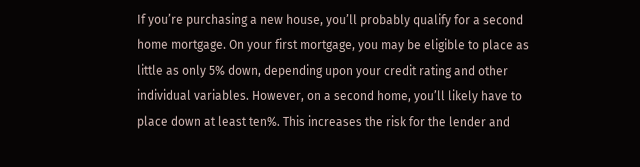If you’re purchasing a new house, you’ll probably qualify for a second home mortgage. On your first mortgage, you may be eligible to place as little as only 5% down, depending upon your credit rating and other individual variables. However, on a second home, you’ll likely have to place down at least ten%. This increases the risk for the lender and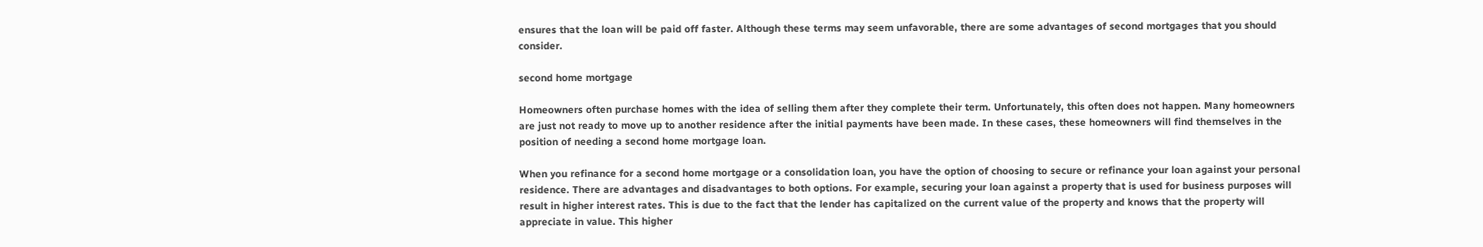ensures that the loan will be paid off faster. Although these terms may seem unfavorable, there are some advantages of second mortgages that you should consider.

second home mortgage

Homeowners often purchase homes with the idea of selling them after they complete their term. Unfortunately, this often does not happen. Many homeowners are just not ready to move up to another residence after the initial payments have been made. In these cases, these homeowners will find themselves in the position of needing a second home mortgage loan.

When you refinance for a second home mortgage or a consolidation loan, you have the option of choosing to secure or refinance your loan against your personal residence. There are advantages and disadvantages to both options. For example, securing your loan against a property that is used for business purposes will result in higher interest rates. This is due to the fact that the lender has capitalized on the current value of the property and knows that the property will appreciate in value. This higher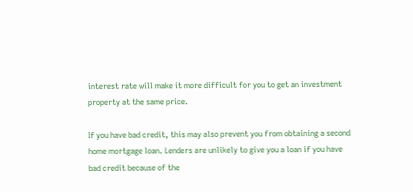interest rate will make it more difficult for you to get an investment property at the same price.

If you have bad credit, this may also prevent you from obtaining a second home mortgage loan. Lenders are unlikely to give you a loan if you have bad credit because of the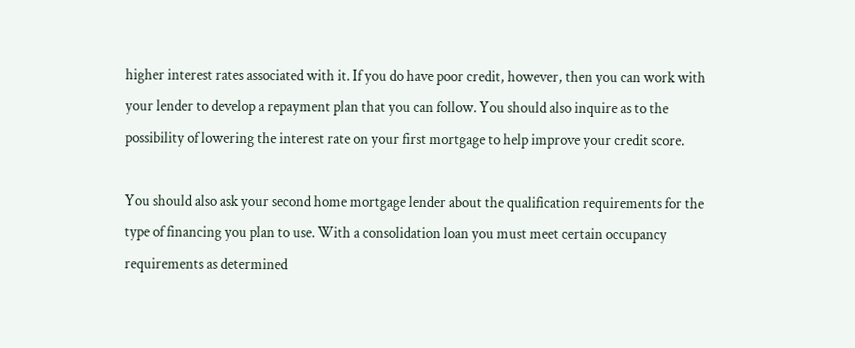higher interest rates associated with it. If you do have poor credit, however, then you can work with your lender to develop a repayment plan that you can follow. You should also inquire as to the possibility of lowering the interest rate on your first mortgage to help improve your credit score.

You should also ask your second home mortgage lender about the qualification requirements for the type of financing you plan to use. With a consolidation loan you must meet certain occupancy requirements as determined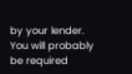by your lender. You will probably be required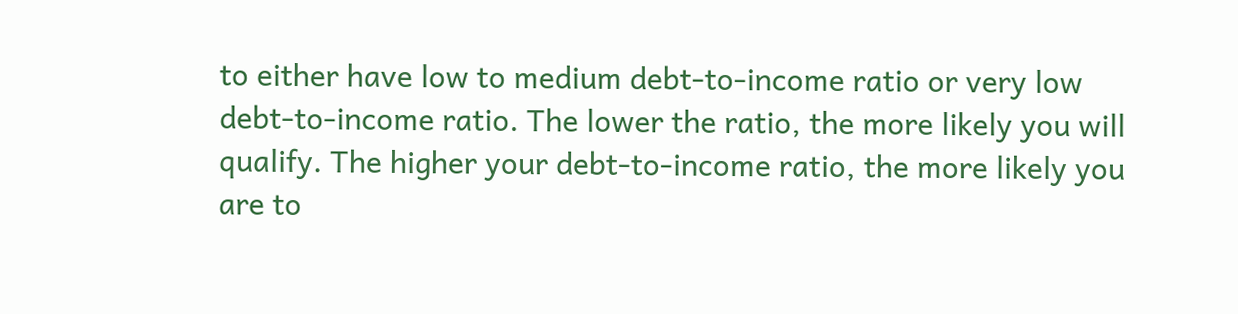to either have low to medium debt-to-income ratio or very low debt-to-income ratio. The lower the ratio, the more likely you will qualify. The higher your debt-to-income ratio, the more likely you are to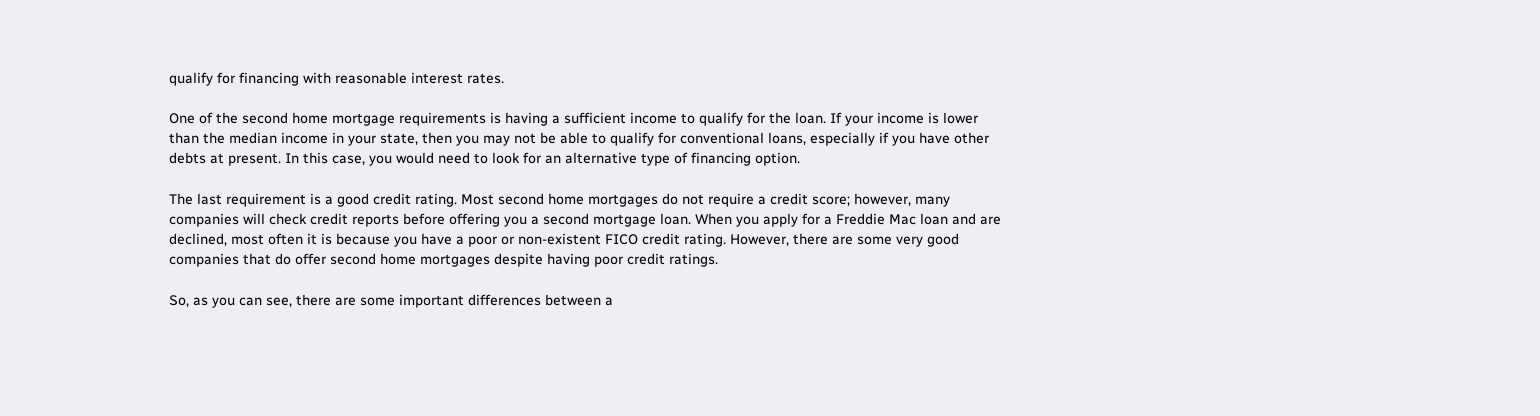qualify for financing with reasonable interest rates.

One of the second home mortgage requirements is having a sufficient income to qualify for the loan. If your income is lower than the median income in your state, then you may not be able to qualify for conventional loans, especially if you have other debts at present. In this case, you would need to look for an alternative type of financing option.

The last requirement is a good credit rating. Most second home mortgages do not require a credit score; however, many companies will check credit reports before offering you a second mortgage loan. When you apply for a Freddie Mac loan and are declined, most often it is because you have a poor or non-existent FICO credit rating. However, there are some very good companies that do offer second home mortgages despite having poor credit ratings.

So, as you can see, there are some important differences between a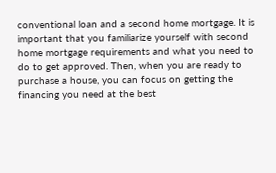conventional loan and a second home mortgage. It is important that you familiarize yourself with second home mortgage requirements and what you need to do to get approved. Then, when you are ready to purchase a house, you can focus on getting the financing you need at the best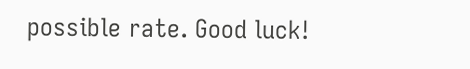possible rate. Good luck!